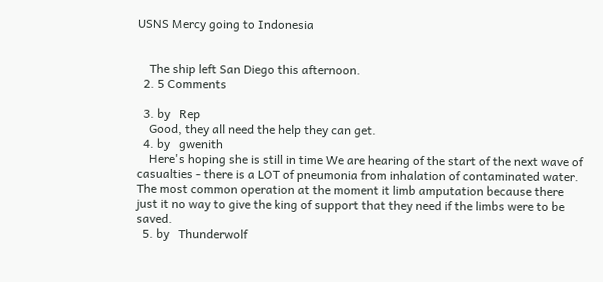USNS Mercy going to Indonesia


    The ship left San Diego this afternoon.
  2. 5 Comments

  3. by   Rep
    Good, they all need the help they can get.
  4. by   gwenith
    Here's hoping she is still in time We are hearing of the start of the next wave of casualties - there is a LOT of pneumonia from inhalation of contaminated water. The most common operation at the moment it limb amputation because there just it no way to give the king of support that they need if the limbs were to be saved.
  5. by   Thunderwolf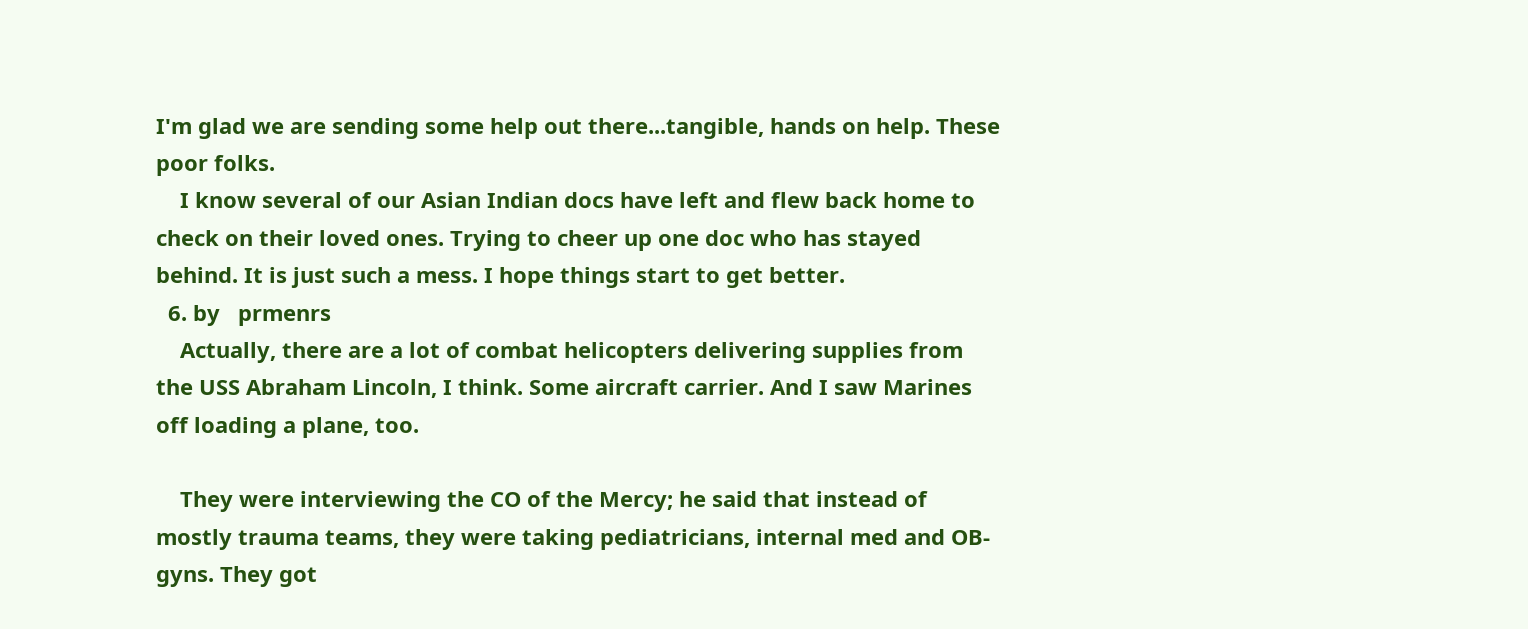I'm glad we are sending some help out there...tangible, hands on help. These poor folks.
    I know several of our Asian Indian docs have left and flew back home to check on their loved ones. Trying to cheer up one doc who has stayed behind. It is just such a mess. I hope things start to get better.
  6. by   prmenrs
    Actually, there are a lot of combat helicopters delivering supplies from the USS Abraham Lincoln, I think. Some aircraft carrier. And I saw Marines off loading a plane, too.

    They were interviewing the CO of the Mercy; he said that instead of mostly trauma teams, they were taking pediatricians, internal med and OB-gyns. They got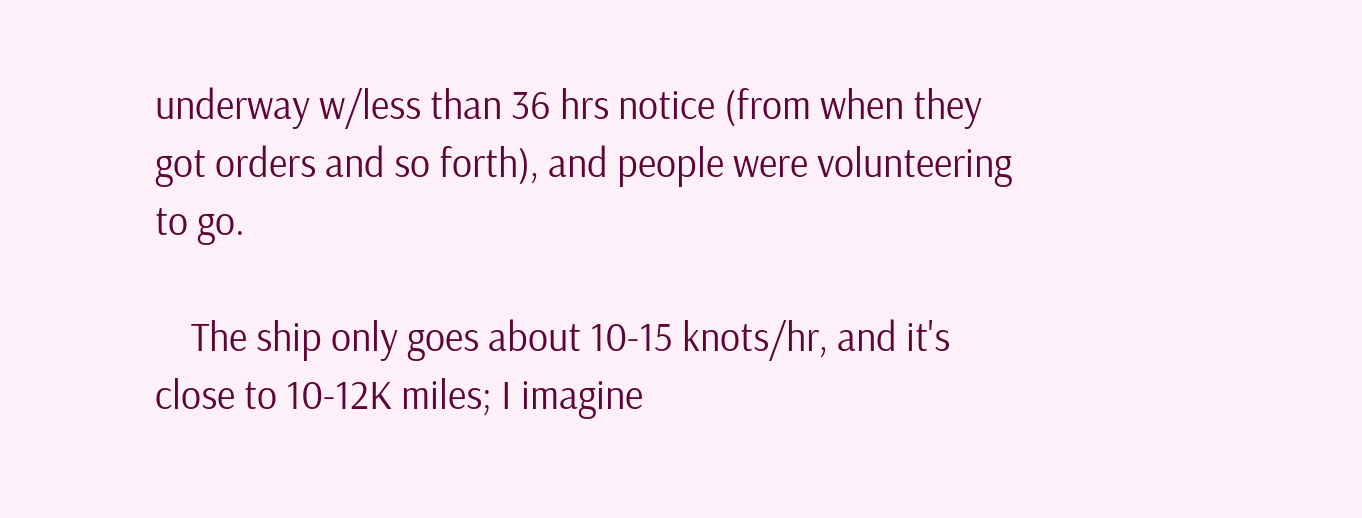underway w/less than 36 hrs notice (from when they got orders and so forth), and people were volunteering to go.

    The ship only goes about 10-15 knots/hr, and it's close to 10-12K miles; I imagine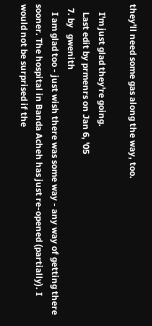they'll need some gas along the way, too.

    I'm just glad they're going.
    Last edit by prmenrs on Jan 6, '05
  7. by   gwenith
    I am glad too - just wish there was some way - any way of getting there sooner. The hospital in Banda Acheh has just re-opened (partially). I would not be surprised if the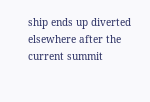ship ends up diverted elsewhere after the current summit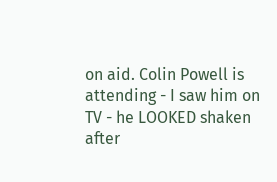on aid. Colin Powell is attending - I saw him on TV - he LOOKED shaken after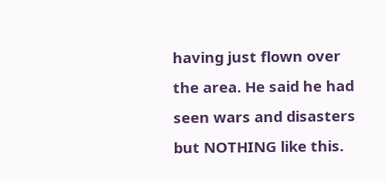having just flown over the area. He said he had seen wars and disasters but NOTHING like this.